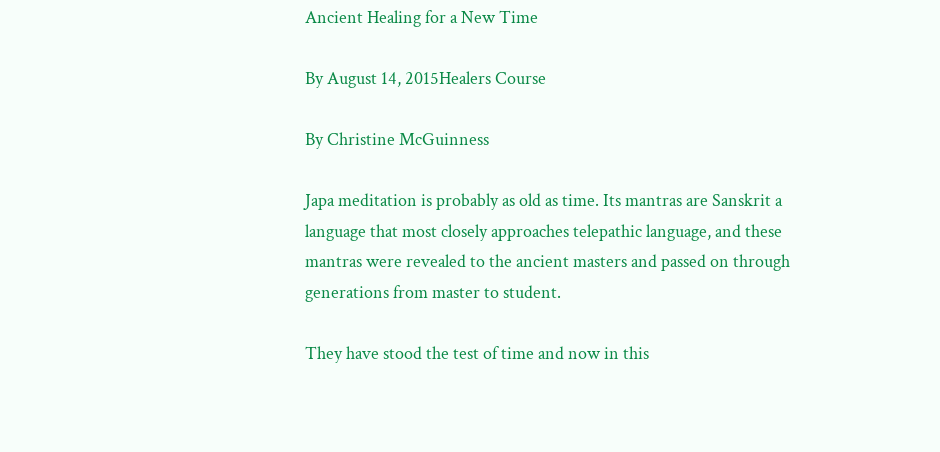Ancient Healing for a New Time

By August 14, 2015Healers Course

By Christine McGuinness

Japa meditation is probably as old as time. Its mantras are Sanskrit a language that most closely approaches telepathic language, and these mantras were revealed to the ancient masters and passed on through generations from master to student.

They have stood the test of time and now in this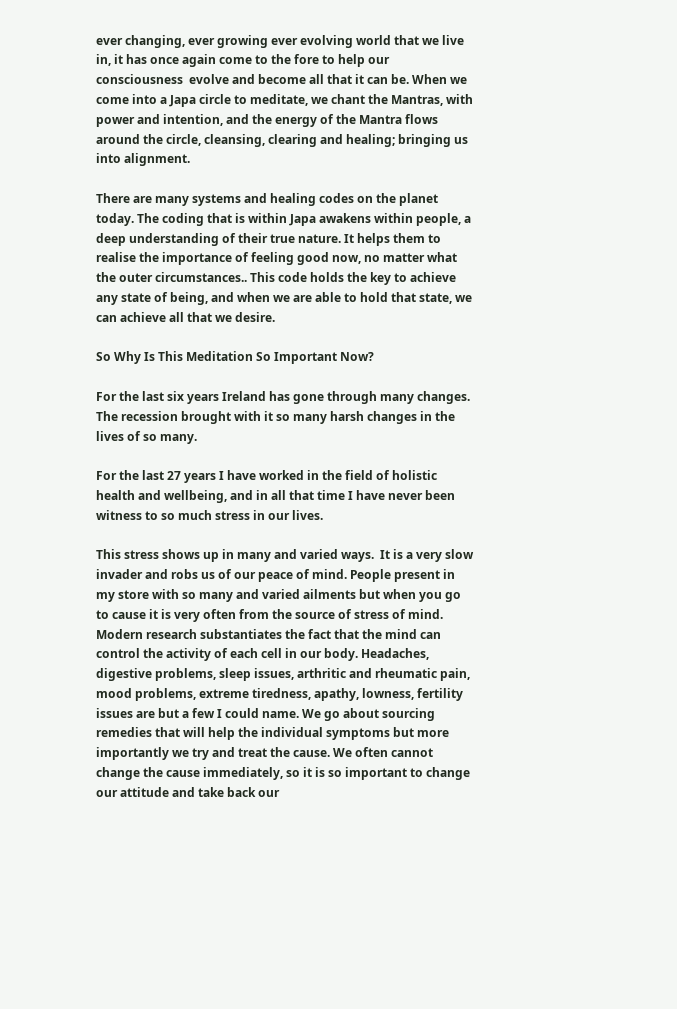ever changing, ever growing ever evolving world that we live in, it has once again come to the fore to help our consciousness  evolve and become all that it can be. When we come into a Japa circle to meditate, we chant the Mantras, with power and intention, and the energy of the Mantra flows around the circle, cleansing, clearing and healing; bringing us into alignment.

There are many systems and healing codes on the planet today. The coding that is within Japa awakens within people, a deep understanding of their true nature. It helps them to realise the importance of feeling good now, no matter what the outer circumstances.. This code holds the key to achieve any state of being, and when we are able to hold that state, we can achieve all that we desire.

So Why Is This Meditation So Important Now?

For the last six years Ireland has gone through many changes. The recession brought with it so many harsh changes in the lives of so many.

For the last 27 years I have worked in the field of holistic health and wellbeing, and in all that time I have never been witness to so much stress in our lives.

This stress shows up in many and varied ways.  It is a very slow invader and robs us of our peace of mind. People present in my store with so many and varied ailments but when you go to cause it is very often from the source of stress of mind. Modern research substantiates the fact that the mind can control the activity of each cell in our body. Headaches, digestive problems, sleep issues, arthritic and rheumatic pain, mood problems, extreme tiredness, apathy, lowness, fertility issues are but a few I could name. We go about sourcing remedies that will help the individual symptoms but more importantly we try and treat the cause. We often cannot change the cause immediately, so it is so important to change our attitude and take back our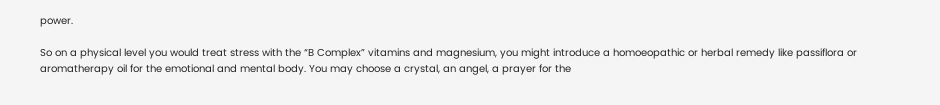power.

So on a physical level you would treat stress with the “B Complex” vitamins and magnesium, you might introduce a homoeopathic or herbal remedy like passiflora or aromatherapy oil for the emotional and mental body. You may choose a crystal, an angel, a prayer for the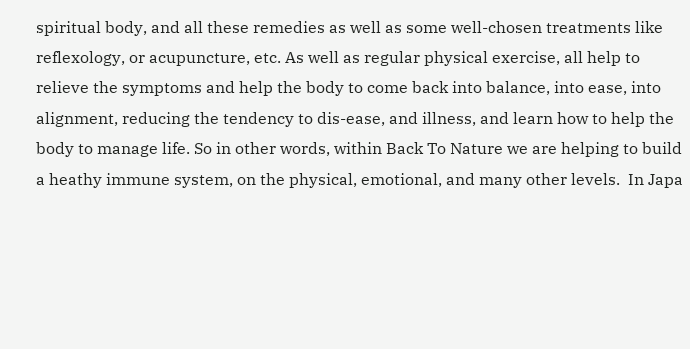spiritual body, and all these remedies as well as some well-chosen treatments like reflexology, or acupuncture, etc. As well as regular physical exercise, all help to relieve the symptoms and help the body to come back into balance, into ease, into alignment, reducing the tendency to dis-ease, and illness, and learn how to help the body to manage life. So in other words, within Back To Nature we are helping to build a heathy immune system, on the physical, emotional, and many other levels.  In Japa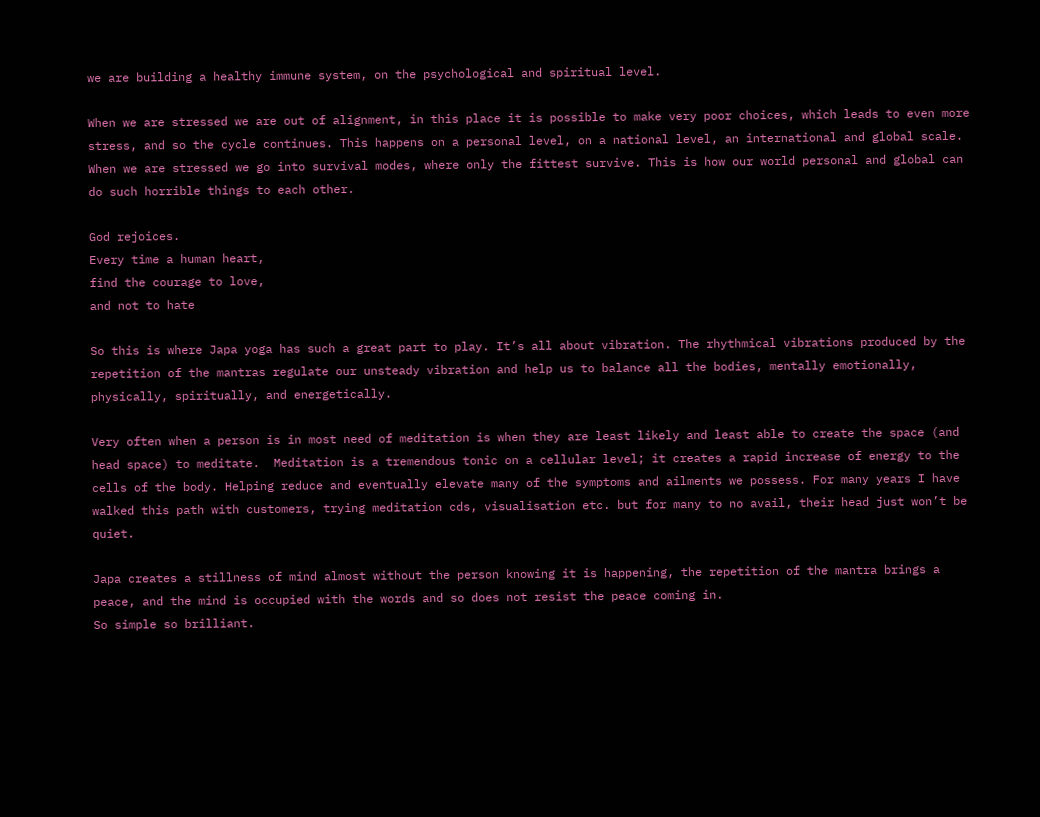we are building a healthy immune system, on the psychological and spiritual level.

When we are stressed we are out of alignment, in this place it is possible to make very poor choices, which leads to even more stress, and so the cycle continues. This happens on a personal level, on a national level, an international and global scale. When we are stressed we go into survival modes, where only the fittest survive. This is how our world personal and global can do such horrible things to each other.

God rejoices.
Every time a human heart,
find the courage to love,
and not to hate

So this is where Japa yoga has such a great part to play. It’s all about vibration. The rhythmical vibrations produced by the repetition of the mantras regulate our unsteady vibration and help us to balance all the bodies, mentally emotionally, physically, spiritually, and energetically.

Very often when a person is in most need of meditation is when they are least likely and least able to create the space (and head space) to meditate.  Meditation is a tremendous tonic on a cellular level; it creates a rapid increase of energy to the cells of the body. Helping reduce and eventually elevate many of the symptoms and ailments we possess. For many years I have walked this path with customers, trying meditation cds, visualisation etc. but for many to no avail, their head just won’t be quiet.

Japa creates a stillness of mind almost without the person knowing it is happening, the repetition of the mantra brings a peace, and the mind is occupied with the words and so does not resist the peace coming in.
So simple so brilliant.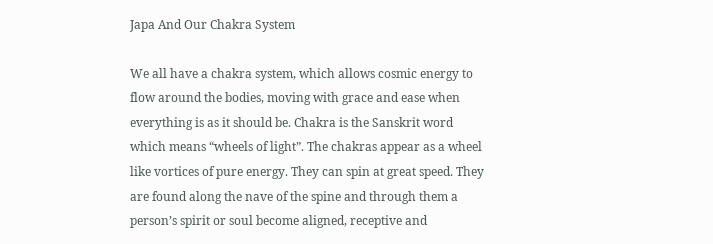Japa And Our Chakra System

We all have a chakra system, which allows cosmic energy to flow around the bodies, moving with grace and ease when everything is as it should be. Chakra is the Sanskrit word which means “wheels of light”. The chakras appear as a wheel like vortices of pure energy. They can spin at great speed. They are found along the nave of the spine and through them a person’s spirit or soul become aligned, receptive and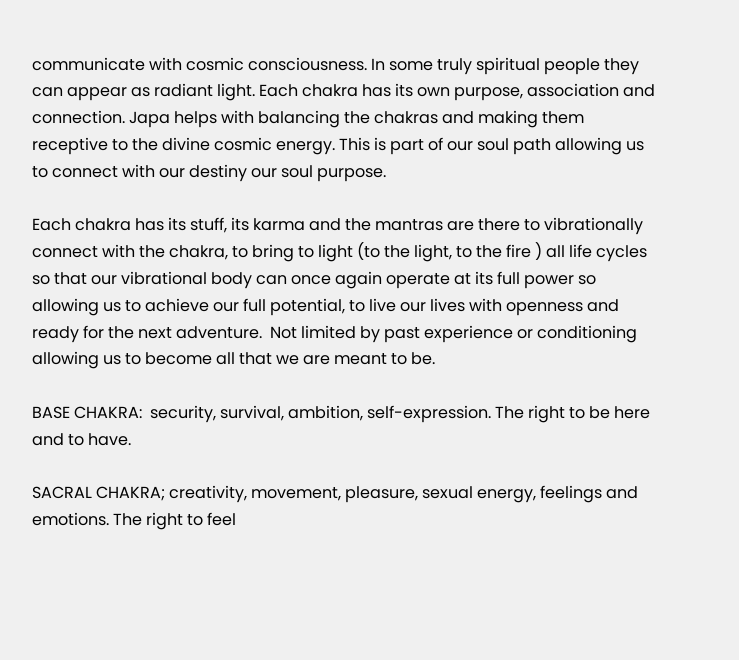communicate with cosmic consciousness. In some truly spiritual people they can appear as radiant light. Each chakra has its own purpose, association and connection. Japa helps with balancing the chakras and making them receptive to the divine cosmic energy. This is part of our soul path allowing us to connect with our destiny our soul purpose.

Each chakra has its stuff, its karma and the mantras are there to vibrationally connect with the chakra, to bring to light (to the light, to the fire ) all life cycles so that our vibrational body can once again operate at its full power so allowing us to achieve our full potential, to live our lives with openness and ready for the next adventure.  Not limited by past experience or conditioning allowing us to become all that we are meant to be.

BASE CHAKRA:  security, survival, ambition, self-expression. The right to be here and to have.

SACRAL CHAKRA; creativity, movement, pleasure, sexual energy, feelings and emotions. The right to feel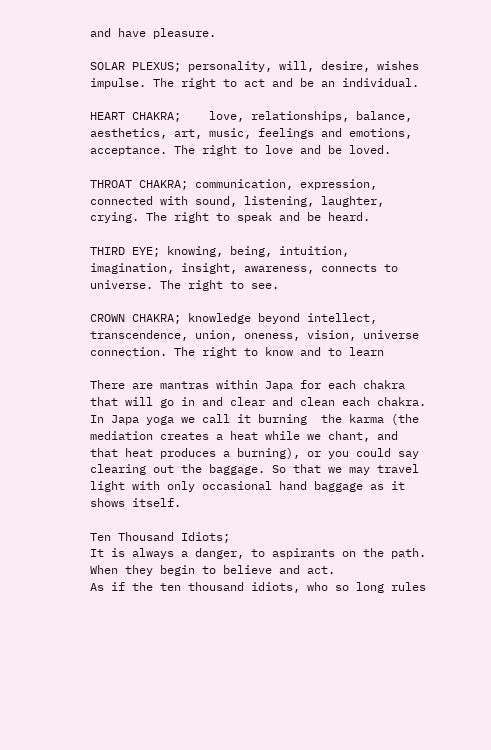and have pleasure.

SOLAR PLEXUS; personality, will, desire, wishes impulse. The right to act and be an individual.

HEART CHAKRA;    love, relationships, balance, aesthetics, art, music, feelings and emotions, acceptance. The right to love and be loved.

THROAT CHAKRA; communication, expression, connected with sound, listening, laughter, crying. The right to speak and be heard.

THIRD EYE; knowing, being, intuition, imagination, insight, awareness, connects to universe. The right to see.

CROWN CHAKRA; knowledge beyond intellect, transcendence, union, oneness, vision, universe connection. The right to know and to learn

There are mantras within Japa for each chakra that will go in and clear and clean each chakra. In Japa yoga we call it burning  the karma (the mediation creates a heat while we chant, and that heat produces a burning), or you could say clearing out the baggage. So that we may travel light with only occasional hand baggage as it shows itself.

Ten Thousand Idiots;
It is always a danger, to aspirants on the path.
When they begin to believe and act.
As if the ten thousand idiots, who so long rules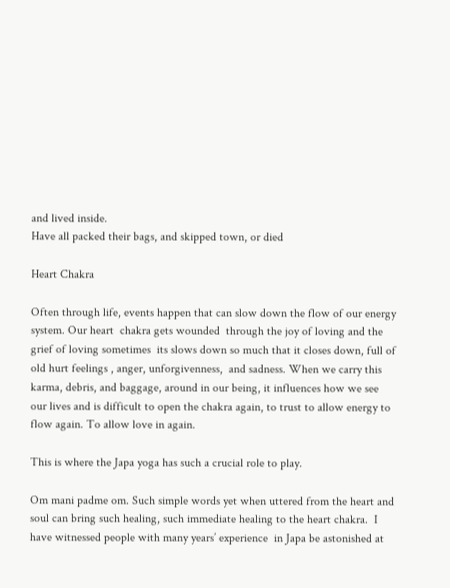and lived inside.
Have all packed their bags, and skipped town, or died

Heart Chakra

Often through life, events happen that can slow down the flow of our energy system. Our heart  chakra gets wounded  through the joy of loving and the grief of loving sometimes  its slows down so much that it closes down, full of old hurt feelings , anger, unforgivenness,  and sadness. When we carry this karma, debris, and baggage, around in our being, it influences how we see our lives and is difficult to open the chakra again, to trust to allow energy to flow again. To allow love in again.

This is where the Japa yoga has such a crucial role to play.

Om mani padme om. Such simple words yet when uttered from the heart and soul can bring such healing, such immediate healing to the heart chakra.  I have witnessed people with many years’ experience  in Japa be astonished at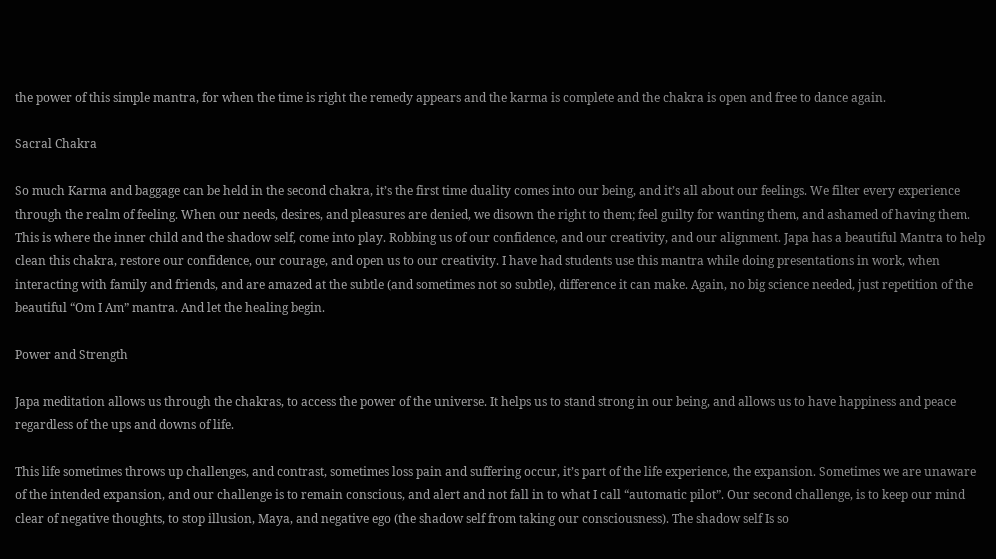the power of this simple mantra, for when the time is right the remedy appears and the karma is complete and the chakra is open and free to dance again.

Sacral Chakra

So much Karma and baggage can be held in the second chakra, it’s the first time duality comes into our being, and it’s all about our feelings. We filter every experience through the realm of feeling. When our needs, desires, and pleasures are denied, we disown the right to them; feel guilty for wanting them, and ashamed of having them. This is where the inner child and the shadow self, come into play. Robbing us of our confidence, and our creativity, and our alignment. Japa has a beautiful Mantra to help clean this chakra, restore our confidence, our courage, and open us to our creativity. I have had students use this mantra while doing presentations in work, when interacting with family and friends, and are amazed at the subtle (and sometimes not so subtle), difference it can make. Again, no big science needed, just repetition of the beautiful “Om I Am” mantra. And let the healing begin.

Power and Strength

Japa meditation allows us through the chakras, to access the power of the universe. It helps us to stand strong in our being, and allows us to have happiness and peace regardless of the ups and downs of life.

This life sometimes throws up challenges, and contrast, sometimes loss pain and suffering occur, it’s part of the life experience, the expansion. Sometimes we are unaware of the intended expansion, and our challenge is to remain conscious, and alert and not fall in to what I call “automatic pilot”. Our second challenge, is to keep our mind clear of negative thoughts, to stop illusion, Maya, and negative ego (the shadow self from taking our consciousness). The shadow self Is so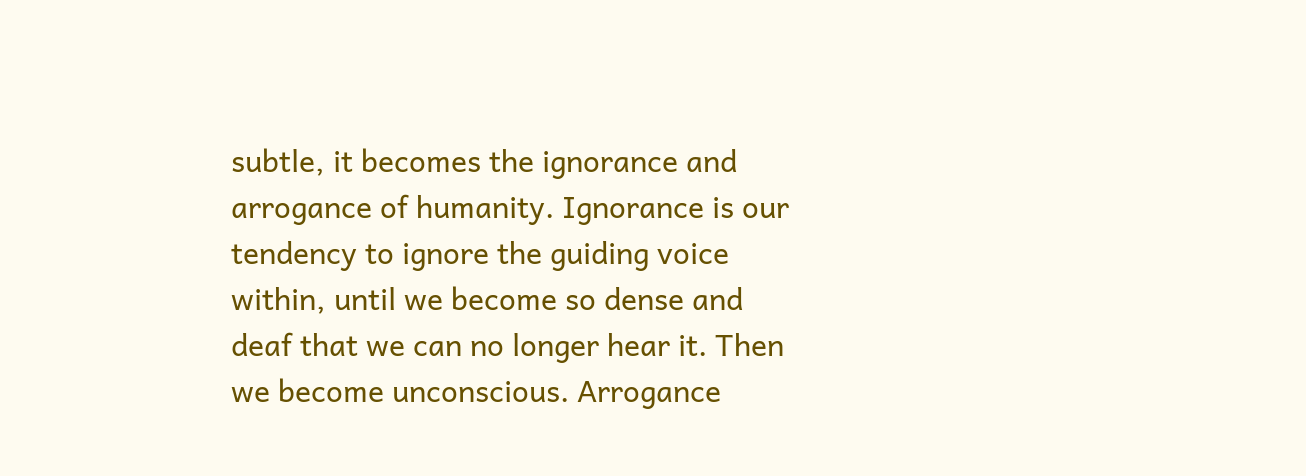subtle, it becomes the ignorance and arrogance of humanity. Ignorance is our tendency to ignore the guiding voice within, until we become so dense and deaf that we can no longer hear it. Then we become unconscious. Arrogance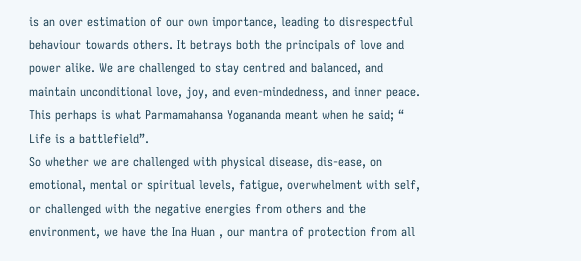is an over estimation of our own importance, leading to disrespectful behaviour towards others. It betrays both the principals of love and power alike. We are challenged to stay centred and balanced, and maintain unconditional love, joy, and even-mindedness, and inner peace. This perhaps is what Parmamahansa Yogananda meant when he said; “ Life is a battlefield”.
So whether we are challenged with physical disease, dis-ease, on emotional, mental or spiritual levels, fatigue, overwhelment with self, or challenged with the negative energies from others and the environment, we have the Ina Huan , our mantra of protection from all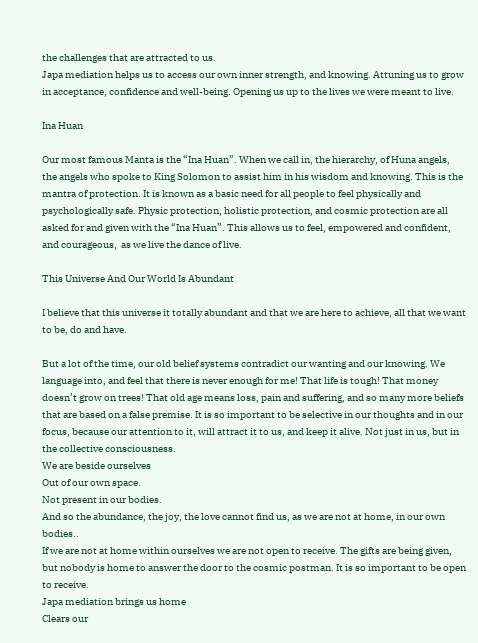the challenges that are attracted to us.
Japa mediation helps us to access our own inner strength, and knowing. Attuning us to grow in acceptance, confidence and well-being. Opening us up to the lives we were meant to live.

Ina Huan

Our most famous Manta is the “Ina Huan”. When we call in, the hierarchy, of Huna angels, the angels who spoke to King Solomon to assist him in his wisdom and knowing. This is the mantra of protection. It is known as a basic need for all people to feel physically and psychologically safe. Physic protection, holistic protection, and cosmic protection are all asked for and given with the “Ina Huan”. This allows us to feel, empowered and confident, and courageous,  as we live the dance of live.

This Universe And Our World Is Abundant

I believe that this universe it totally abundant and that we are here to achieve, all that we want to be, do and have.

But a lot of the time, our old belief systems contradict our wanting and our knowing. We language into, and feel that there is never enough for me! That life is tough! That money doesn’t grow on trees! That old age means loss, pain and suffering, and so many more beliefs that are based on a false premise. It is so important to be selective in our thoughts and in our focus, because our attention to it, will attract it to us, and keep it alive. Not just in us, but in the collective consciousness.
We are beside ourselves
Out of our own space.
Not present in our bodies.
And so the abundance, the joy, the love cannot find us, as we are not at home, in our own bodies..
If we are not at home within ourselves we are not open to receive. The gifts are being given, but nobody is home to answer the door to the cosmic postman. It is so important to be open to receive.
Japa mediation brings us home
Clears our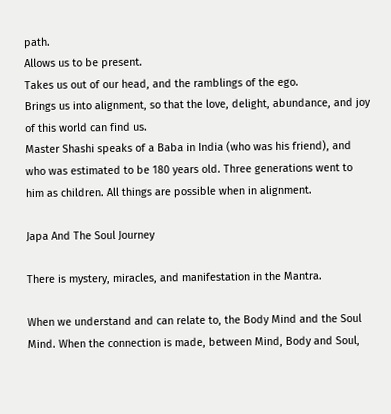path.
Allows us to be present.
Takes us out of our head, and the ramblings of the ego.
Brings us into alignment, so that the love, delight, abundance, and joy of this world can find us.
Master Shashi speaks of a Baba in India (who was his friend), and who was estimated to be 180 years old. Three generations went to him as children. All things are possible when in alignment.

Japa And The Soul Journey

There is mystery, miracles, and manifestation in the Mantra.

When we understand and can relate to, the Body Mind and the Soul Mind. When the connection is made, between Mind, Body and Soul,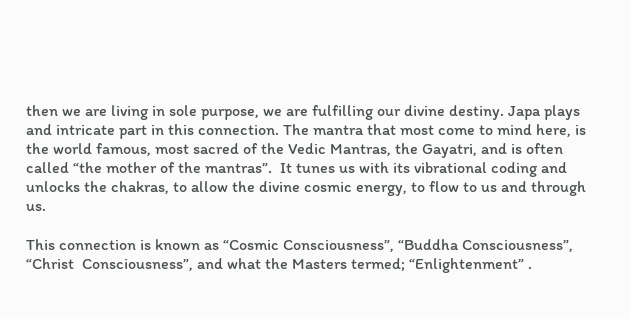then we are living in sole purpose, we are fulfilling our divine destiny. Japa plays and intricate part in this connection. The mantra that most come to mind here, is the world famous, most sacred of the Vedic Mantras, the Gayatri, and is often called “the mother of the mantras”.  It tunes us with its vibrational coding and unlocks the chakras, to allow the divine cosmic energy, to flow to us and through us.

This connection is known as “Cosmic Consciousness”, “Buddha Consciousness”,  “Christ  Consciousness”, and what the Masters termed; “Enlightenment” .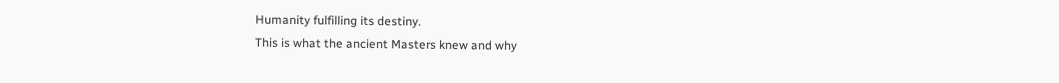Humanity fulfilling its destiny.
This is what the ancient Masters knew and why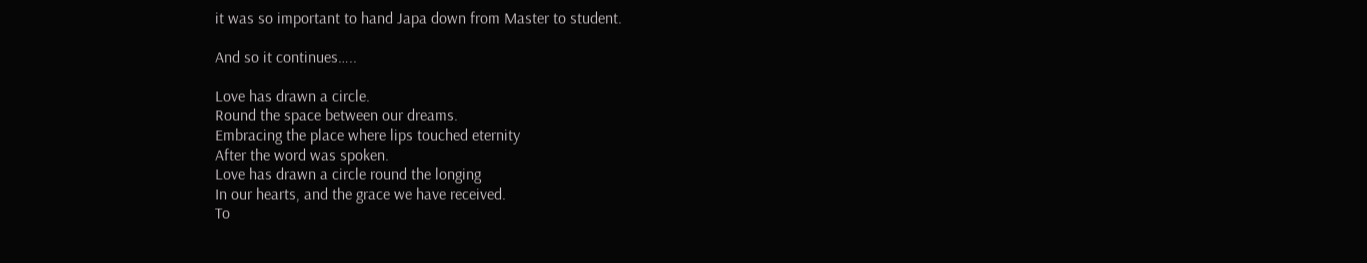it was so important to hand Japa down from Master to student.

And so it continues…..

Love has drawn a circle.
Round the space between our dreams.
Embracing the place where lips touched eternity
After the word was spoken.
Love has drawn a circle round the longing
In our hearts, and the grace we have received.
To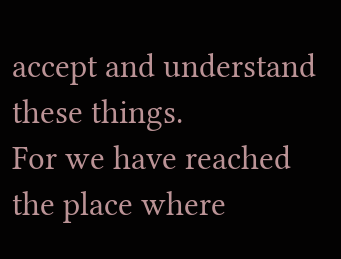accept and understand these things.
For we have reached the place where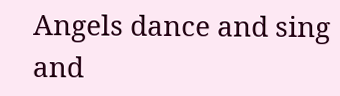Angels dance and sing and